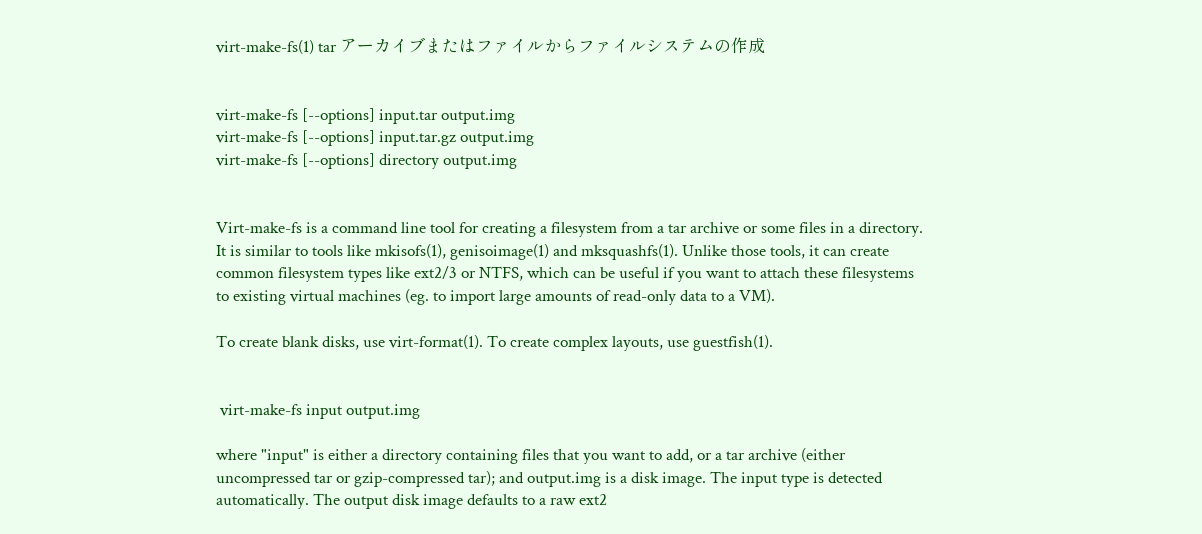virt-make-fs(1) tar アーカイブまたはファイルからファイルシステムの作成


virt-make-fs [--options] input.tar output.img
virt-make-fs [--options] input.tar.gz output.img
virt-make-fs [--options] directory output.img


Virt-make-fs is a command line tool for creating a filesystem from a tar archive or some files in a directory. It is similar to tools like mkisofs(1), genisoimage(1) and mksquashfs(1). Unlike those tools, it can create common filesystem types like ext2/3 or NTFS, which can be useful if you want to attach these filesystems to existing virtual machines (eg. to import large amounts of read-only data to a VM).

To create blank disks, use virt-format(1). To create complex layouts, use guestfish(1).


 virt-make-fs input output.img

where "input" is either a directory containing files that you want to add, or a tar archive (either uncompressed tar or gzip-compressed tar); and output.img is a disk image. The input type is detected automatically. The output disk image defaults to a raw ext2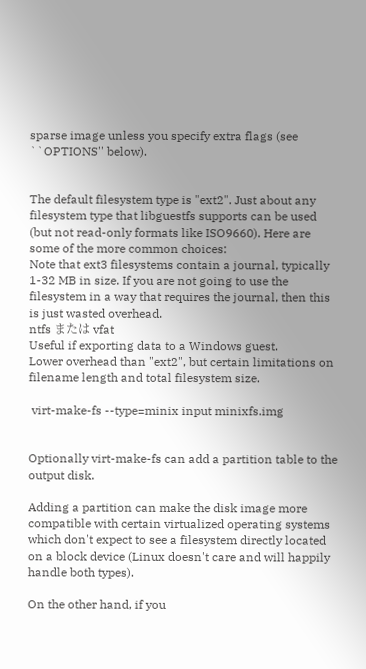sparse image unless you specify extra flags (see ``OPTIONS'' below).


The default filesystem type is "ext2". Just about any filesystem type that libguestfs supports can be used (but not read-only formats like ISO9660). Here are some of the more common choices:
Note that ext3 filesystems contain a journal, typically 1-32 MB in size. If you are not going to use the filesystem in a way that requires the journal, then this is just wasted overhead.
ntfs または vfat
Useful if exporting data to a Windows guest.
Lower overhead than "ext2", but certain limitations on filename length and total filesystem size.

 virt-make-fs --type=minix input minixfs.img


Optionally virt-make-fs can add a partition table to the output disk.

Adding a partition can make the disk image more compatible with certain virtualized operating systems which don't expect to see a filesystem directly located on a block device (Linux doesn't care and will happily handle both types).

On the other hand, if you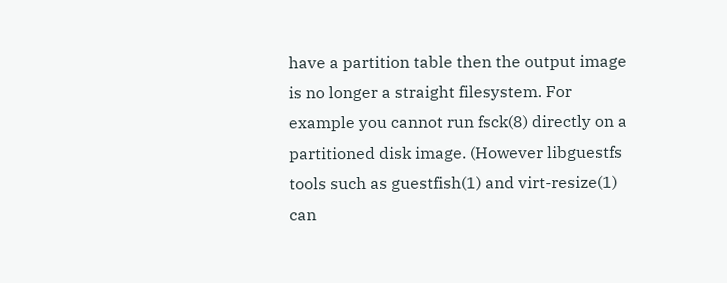have a partition table then the output image is no longer a straight filesystem. For example you cannot run fsck(8) directly on a partitioned disk image. (However libguestfs tools such as guestfish(1) and virt-resize(1) can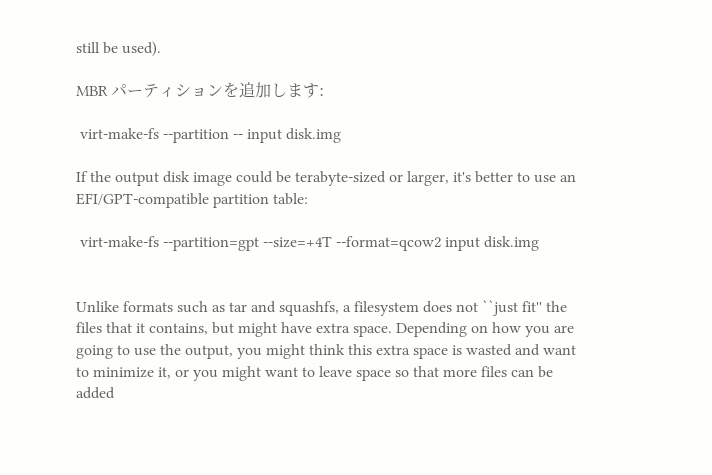still be used).

MBR パーティションを追加します:

 virt-make-fs --partition -- input disk.img

If the output disk image could be terabyte-sized or larger, it's better to use an EFI/GPT-compatible partition table:

 virt-make-fs --partition=gpt --size=+4T --format=qcow2 input disk.img


Unlike formats such as tar and squashfs, a filesystem does not ``just fit'' the files that it contains, but might have extra space. Depending on how you are going to use the output, you might think this extra space is wasted and want to minimize it, or you might want to leave space so that more files can be added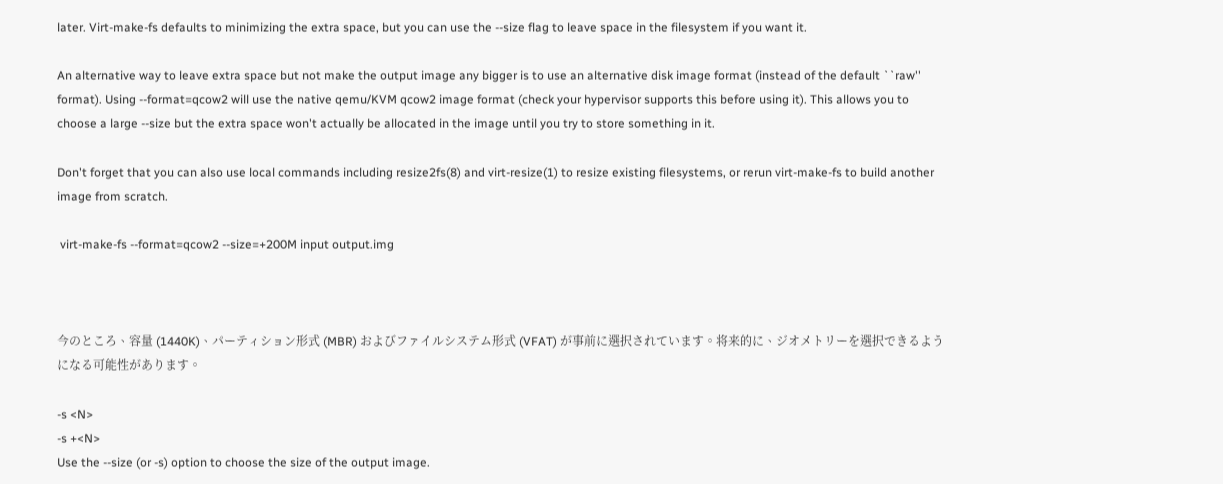later. Virt-make-fs defaults to minimizing the extra space, but you can use the --size flag to leave space in the filesystem if you want it.

An alternative way to leave extra space but not make the output image any bigger is to use an alternative disk image format (instead of the default ``raw'' format). Using --format=qcow2 will use the native qemu/KVM qcow2 image format (check your hypervisor supports this before using it). This allows you to choose a large --size but the extra space won't actually be allocated in the image until you try to store something in it.

Don't forget that you can also use local commands including resize2fs(8) and virt-resize(1) to resize existing filesystems, or rerun virt-make-fs to build another image from scratch.

 virt-make-fs --format=qcow2 --size=+200M input output.img



今のところ、容量 (1440K)、パーティション形式 (MBR) およびファイルシステム形式 (VFAT) が事前に選択されています。将来的に、ジオメトリーを選択できるようになる可能性があります。

-s <N>
-s +<N>
Use the --size (or -s) option to choose the size of the output image.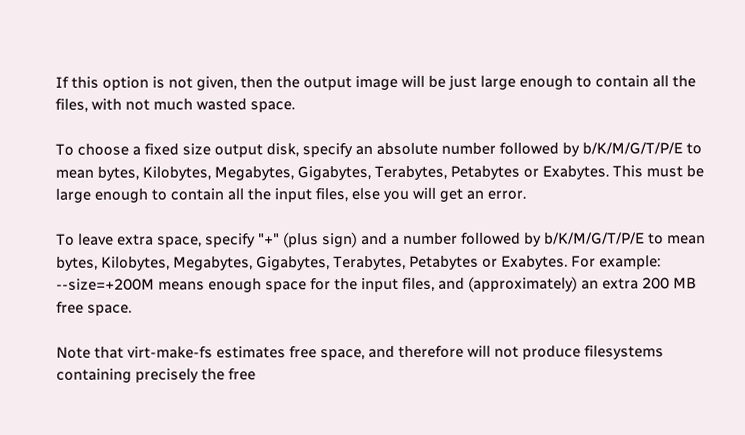If this option is not given, then the output image will be just large enough to contain all the files, with not much wasted space.

To choose a fixed size output disk, specify an absolute number followed by b/K/M/G/T/P/E to mean bytes, Kilobytes, Megabytes, Gigabytes, Terabytes, Petabytes or Exabytes. This must be large enough to contain all the input files, else you will get an error.

To leave extra space, specify "+" (plus sign) and a number followed by b/K/M/G/T/P/E to mean bytes, Kilobytes, Megabytes, Gigabytes, Terabytes, Petabytes or Exabytes. For example: --size=+200M means enough space for the input files, and (approximately) an extra 200 MB free space.

Note that virt-make-fs estimates free space, and therefore will not produce filesystems containing precisely the free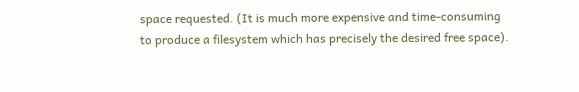space requested. (It is much more expensive and time-consuming to produce a filesystem which has precisely the desired free space).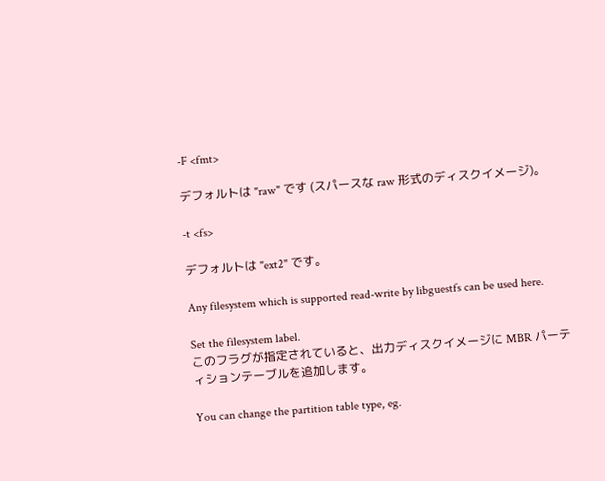-F <fmt>

デフォルトは "raw" です (スパースな raw 形式のディスクイメージ)。

-t <fs>

デフォルトは "ext2" です。

Any filesystem which is supported read-write by libguestfs can be used here.

Set the filesystem label.
このフラグが指定されていると、出力ディスクイメージに MBR パーティションテーブルを追加します。

You can change the partition table type, eg.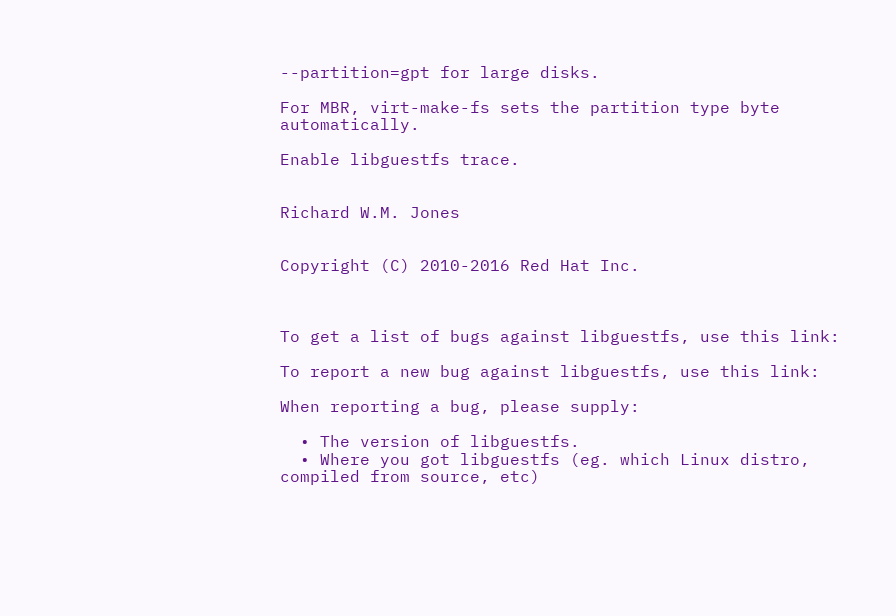--partition=gpt for large disks.

For MBR, virt-make-fs sets the partition type byte automatically.

Enable libguestfs trace.


Richard W.M. Jones


Copyright (C) 2010-2016 Red Hat Inc.



To get a list of bugs against libguestfs, use this link:

To report a new bug against libguestfs, use this link:

When reporting a bug, please supply:

  • The version of libguestfs.
  • Where you got libguestfs (eg. which Linux distro, compiled from source, etc)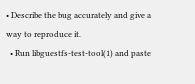• Describe the bug accurately and give a way to reproduce it.
  • Run libguestfs-test-tool(1) and paste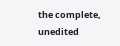the complete, unedited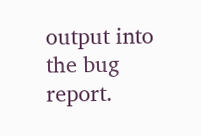output into the bug report.